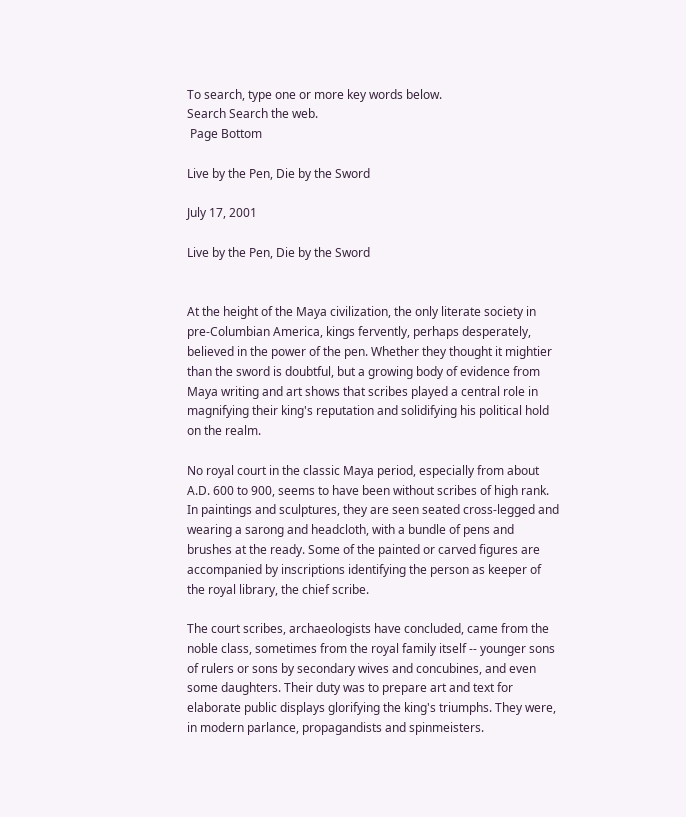To search, type one or more key words below.
Search Search the web.
 Page Bottom

Live by the Pen, Die by the Sword

July 17, 2001

Live by the Pen, Die by the Sword


At the height of the Maya civilization, the only literate society in pre-Columbian America, kings fervently, perhaps desperately, believed in the power of the pen. Whether they thought it mightier than the sword is doubtful, but a growing body of evidence from Maya writing and art shows that scribes played a central role in magnifying their king's reputation and solidifying his political hold on the realm.

No royal court in the classic Maya period, especially from about A.D. 600 to 900, seems to have been without scribes of high rank. In paintings and sculptures, they are seen seated cross-legged and wearing a sarong and headcloth, with a bundle of pens and brushes at the ready. Some of the painted or carved figures are accompanied by inscriptions identifying the person as keeper of the royal library, the chief scribe.

The court scribes, archaeologists have concluded, came from the noble class, sometimes from the royal family itself -- younger sons of rulers or sons by secondary wives and concubines, and even some daughters. Their duty was to prepare art and text for elaborate public displays glorifying the king's triumphs. They were, in modern parlance, propagandists and spinmeisters.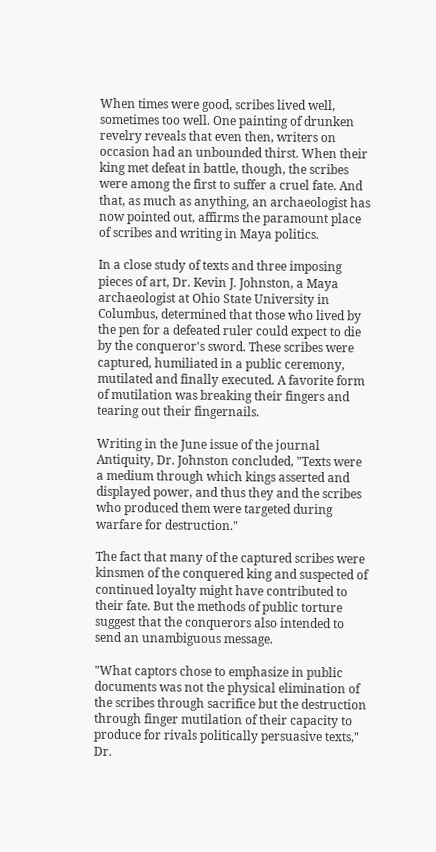When times were good, scribes lived well, sometimes too well. One painting of drunken revelry reveals that even then, writers on occasion had an unbounded thirst. When their king met defeat in battle, though, the scribes were among the first to suffer a cruel fate. And that, as much as anything, an archaeologist has now pointed out, affirms the paramount place of scribes and writing in Maya politics.

In a close study of texts and three imposing pieces of art, Dr. Kevin J. Johnston, a Maya archaeologist at Ohio State University in Columbus, determined that those who lived by the pen for a defeated ruler could expect to die by the conqueror's sword. These scribes were captured, humiliated in a public ceremony, mutilated and finally executed. A favorite form of mutilation was breaking their fingers and tearing out their fingernails.

Writing in the June issue of the journal Antiquity, Dr. Johnston concluded, "Texts were a medium through which kings asserted and displayed power, and thus they and the scribes who produced them were targeted during warfare for destruction."

The fact that many of the captured scribes were kinsmen of the conquered king and suspected of continued loyalty might have contributed to their fate. But the methods of public torture suggest that the conquerors also intended to send an unambiguous message.

"What captors chose to emphasize in public documents was not the physical elimination of the scribes through sacrifice but the destruction through finger mutilation of their capacity to produce for rivals politically persuasive texts," Dr.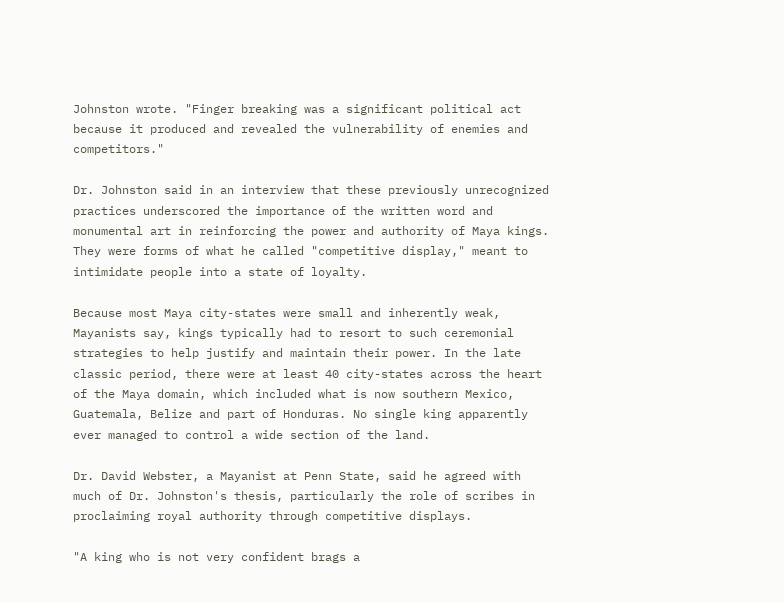Johnston wrote. "Finger breaking was a significant political act because it produced and revealed the vulnerability of enemies and competitors."

Dr. Johnston said in an interview that these previously unrecognized practices underscored the importance of the written word and monumental art in reinforcing the power and authority of Maya kings. They were forms of what he called "competitive display," meant to intimidate people into a state of loyalty.

Because most Maya city-states were small and inherently weak, Mayanists say, kings typically had to resort to such ceremonial strategies to help justify and maintain their power. In the late classic period, there were at least 40 city-states across the heart of the Maya domain, which included what is now southern Mexico, Guatemala, Belize and part of Honduras. No single king apparently ever managed to control a wide section of the land.

Dr. David Webster, a Mayanist at Penn State, said he agreed with much of Dr. Johnston's thesis, particularly the role of scribes in proclaiming royal authority through competitive displays.

"A king who is not very confident brags a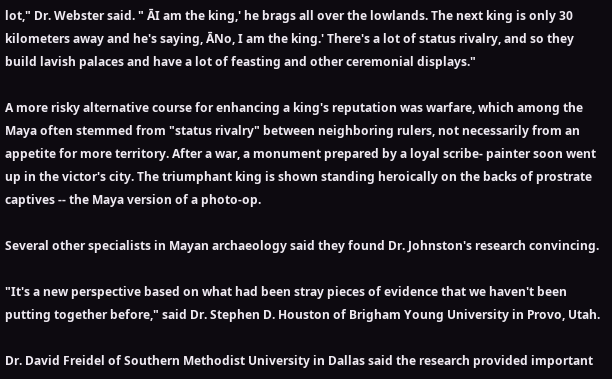lot," Dr. Webster said. " ĀI am the king,' he brags all over the lowlands. The next king is only 30 kilometers away and he's saying, ĀNo, I am the king.' There's a lot of status rivalry, and so they build lavish palaces and have a lot of feasting and other ceremonial displays."

A more risky alternative course for enhancing a king's reputation was warfare, which among the Maya often stemmed from "status rivalry" between neighboring rulers, not necessarily from an appetite for more territory. After a war, a monument prepared by a loyal scribe- painter soon went up in the victor's city. The triumphant king is shown standing heroically on the backs of prostrate captives -- the Maya version of a photo-op.

Several other specialists in Mayan archaeology said they found Dr. Johnston's research convincing.

"It's a new perspective based on what had been stray pieces of evidence that we haven't been putting together before," said Dr. Stephen D. Houston of Brigham Young University in Provo, Utah.

Dr. David Freidel of Southern Methodist University in Dallas said the research provided important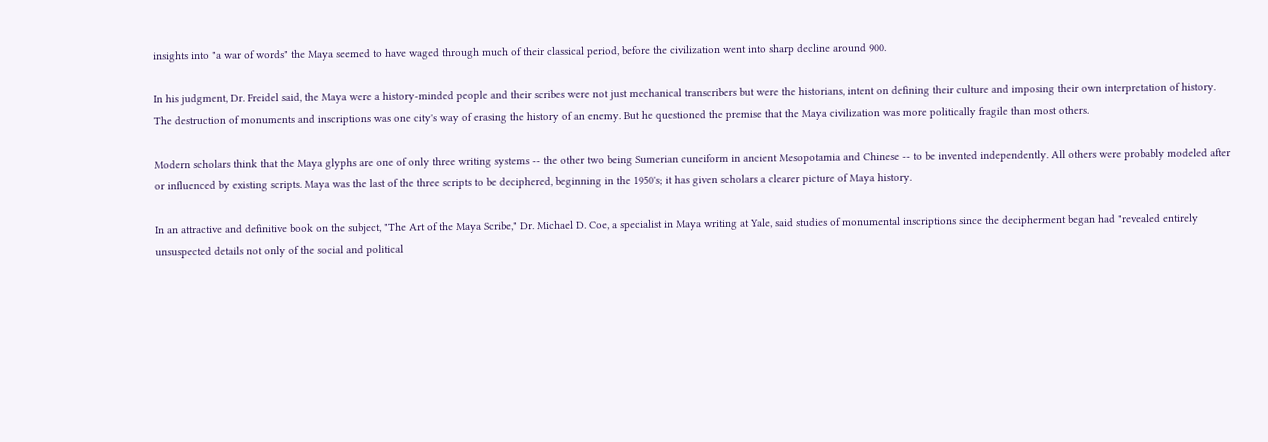insights into "a war of words" the Maya seemed to have waged through much of their classical period, before the civilization went into sharp decline around 900.

In his judgment, Dr. Freidel said, the Maya were a history-minded people and their scribes were not just mechanical transcribers but were the historians, intent on defining their culture and imposing their own interpretation of history. The destruction of monuments and inscriptions was one city's way of erasing the history of an enemy. But he questioned the premise that the Maya civilization was more politically fragile than most others.

Modern scholars think that the Maya glyphs are one of only three writing systems -- the other two being Sumerian cuneiform in ancient Mesopotamia and Chinese -- to be invented independently. All others were probably modeled after or influenced by existing scripts. Maya was the last of the three scripts to be deciphered, beginning in the 1950's; it has given scholars a clearer picture of Maya history.

In an attractive and definitive book on the subject, "The Art of the Maya Scribe," Dr. Michael D. Coe, a specialist in Maya writing at Yale, said studies of monumental inscriptions since the decipherment began had "revealed entirely unsuspected details not only of the social and political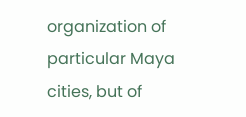organization of particular Maya cities, but of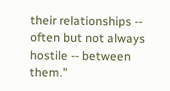their relationships -- often but not always hostile -- between them."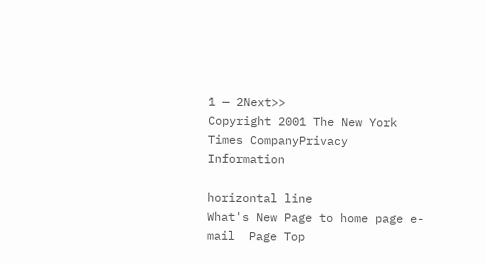1 — 2Next>>
Copyright 2001 The New York Times CompanyPrivacy Information

horizontal line
What's New Page to home page e-mail  Page Top